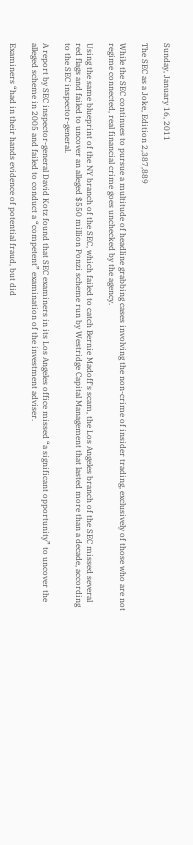Sunday, January 16, 2011

The SEC as a Joke, Edition 2,387,889

While the SEC continues to pursue a multitude of headline grabbing cases involving the non-crime of insider trading, exclusively of those who are not regime connected, real financial crime goes unchecked by the agency.

Using the same blueprint of the NY branch of the SEC, which failed to catch Bernie Madoff's scam, the Los Angeles branch of the SEC missed several red flags and failed to uncover an alleged $550 million Ponzi scheme run by Westridge Capital Management that lasted more than a decade, according to the SEC inspector-general.

A report by SEC inspector-general David Kotz found that SEC examiners in its Los Angeles office missed “a significant opportunity” to uncover the alleged scheme in 2005 and failed to conduct a “competent” examination of the investment adviser.

Examiners “had in their hands evidence of potential fraud, but did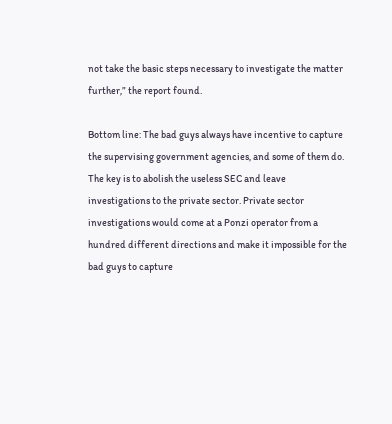not take the basic steps necessary to investigate the matter further,” the report found.

Bottom line: The bad guys always have incentive to capture the supervising government agencies, and some of them do. The key is to abolish the useless SEC and leave investigations to the private sector. Private sector investigations would come at a Ponzi operator from a hundred different directions and make it impossible for the bad guys to capture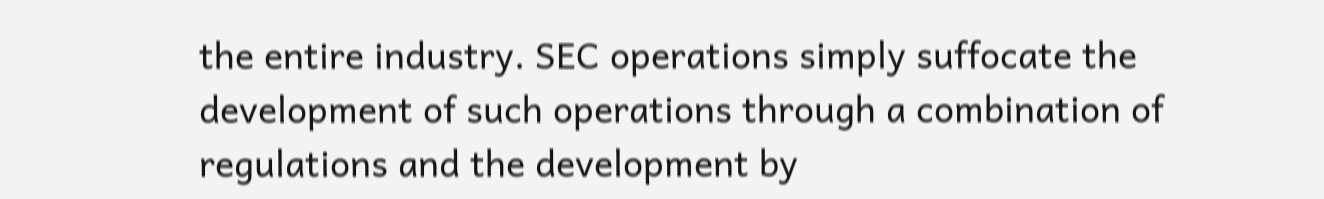the entire industry. SEC operations simply suffocate the development of such operations through a combination of regulations and the development by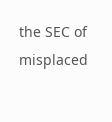the SEC of misplaced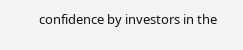confidence by investors in the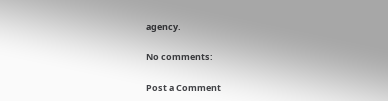agency.

No comments:

Post a Comment